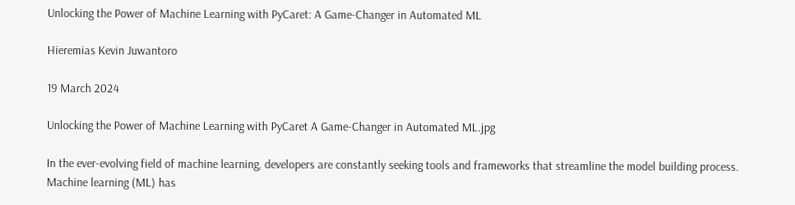Unlocking the Power of Machine Learning with PyCaret: A Game-Changer in Automated ML

Hieremias Kevin Juwantoro

19 March 2024

Unlocking the Power of Machine Learning with PyCaret A Game-Changer in Automated ML.jpg

In the ever-evolving field of machine learning, developers are constantly seeking tools and frameworks that streamline the model building process. Machine learning (ML) has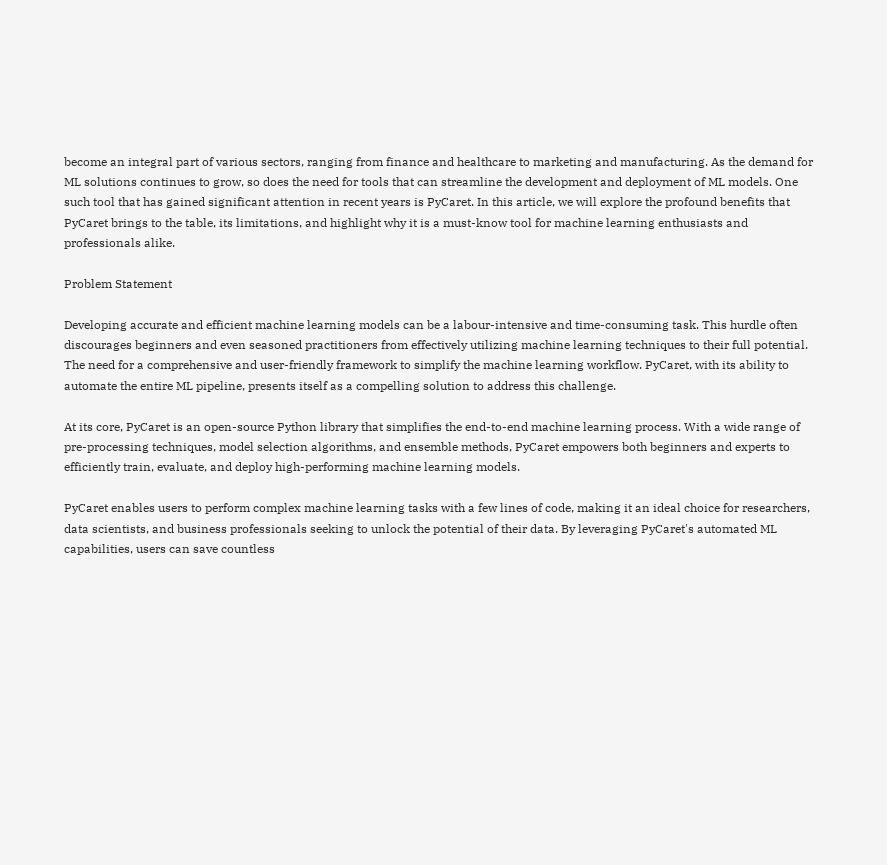become an integral part of various sectors, ranging from finance and healthcare to marketing and manufacturing. As the demand for ML solutions continues to grow, so does the need for tools that can streamline the development and deployment of ML models. One such tool that has gained significant attention in recent years is PyCaret. In this article, we will explore the profound benefits that PyCaret brings to the table, its limitations, and highlight why it is a must-know tool for machine learning enthusiasts and professionals alike.

Problem Statement

Developing accurate and efficient machine learning models can be a labour-intensive and time-consuming task. This hurdle often discourages beginners and even seasoned practitioners from effectively utilizing machine learning techniques to their full potential. The need for a comprehensive and user-friendly framework to simplify the machine learning workflow. PyCaret, with its ability to automate the entire ML pipeline, presents itself as a compelling solution to address this challenge.

At its core, PyCaret is an open-source Python library that simplifies the end-to-end machine learning process. With a wide range of pre-processing techniques, model selection algorithms, and ensemble methods, PyCaret empowers both beginners and experts to efficiently train, evaluate, and deploy high-performing machine learning models.

PyCaret enables users to perform complex machine learning tasks with a few lines of code, making it an ideal choice for researchers, data scientists, and business professionals seeking to unlock the potential of their data. By leveraging PyCaret's automated ML capabilities, users can save countless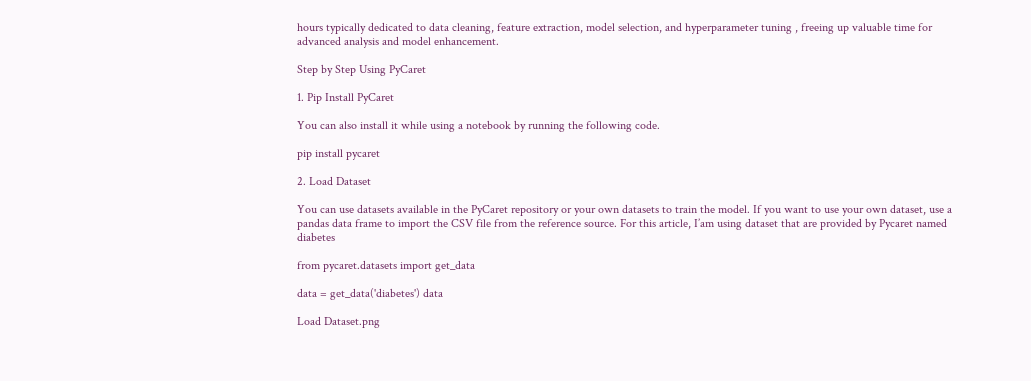hours typically dedicated to data cleaning, feature extraction, model selection, and hyperparameter tuning , freeing up valuable time for advanced analysis and model enhancement.

Step by Step Using PyCaret

1. Pip Install PyCaret

You can also install it while using a notebook by running the following code.

pip install pycaret

2. Load Dataset

You can use datasets available in the PyCaret repository or your own datasets to train the model. If you want to use your own dataset, use a pandas data frame to import the CSV file from the reference source. For this article, I’am using dataset that are provided by Pycaret named diabetes

from pycaret.datasets import get_data

data = get_data('diabetes') data

Load Dataset.png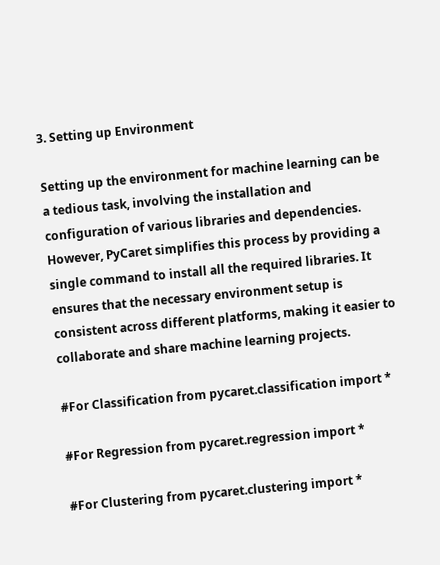3. Setting up Environment

Setting up the environment for machine learning can be a tedious task, involving the installation and configuration of various libraries and dependencies. However, PyCaret simplifies this process by providing a single command to install all the required libraries. It ensures that the necessary environment setup is consistent across different platforms, making it easier to collaborate and share machine learning projects.

#For Classification from pycaret.classification import *

#For Regression from pycaret.regression import *

#For Clustering from pycaret.clustering import *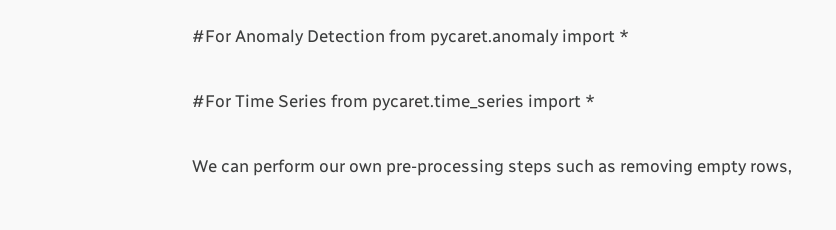#For Anomaly Detection from pycaret.anomaly import *

#For Time Series from pycaret.time_series import *

We can perform our own pre-processing steps such as removing empty rows,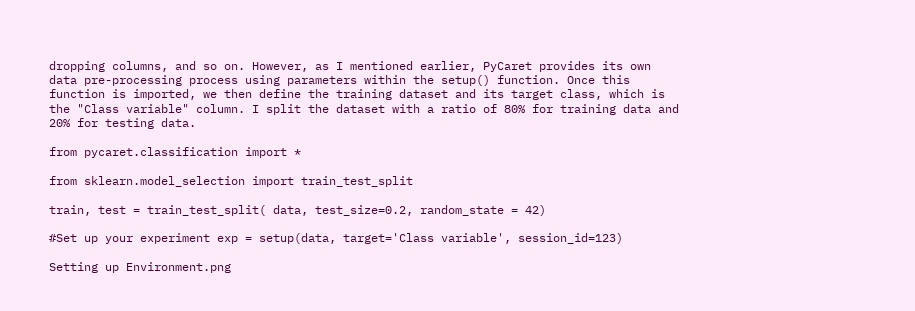dropping columns, and so on. However, as I mentioned earlier, PyCaret provides its own data pre-processing process using parameters within the setup() function. Once this function is imported, we then define the training dataset and its target class, which is the "Class variable" column. I split the dataset with a ratio of 80% for training data and 20% for testing data.

from pycaret.classification import *

from sklearn.model_selection import train_test_split

train, test = train_test_split( data, test_size=0.2, random_state = 42)

#Set up your experiment exp = setup(data, target='Class variable', session_id=123)

Setting up Environment.png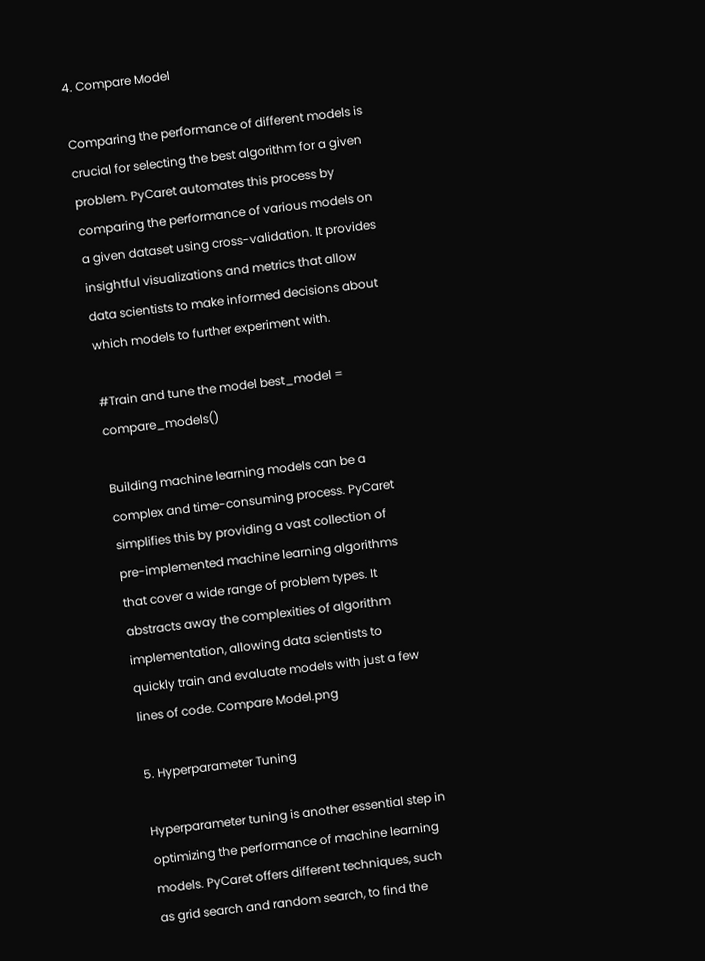4. Compare Model

Comparing the performance of different models is crucial for selecting the best algorithm for a given problem. PyCaret automates this process by comparing the performance of various models on a given dataset using cross-validation. It provides insightful visualizations and metrics that allow data scientists to make informed decisions about which models to further experiment with.

#Train and tune the model best_model = compare_models()

Building machine learning models can be a complex and time-consuming process. PyCaret simplifies this by providing a vast collection of pre-implemented machine learning algorithms that cover a wide range of problem types. It abstracts away the complexities of algorithm implementation, allowing data scientists to quickly train and evaluate models with just a few lines of code. Compare Model.png

5. Hyperparameter Tuning

Hyperparameter tuning is another essential step in optimizing the performance of machine learning models. PyCaret offers different techniques, such as grid search and random search, to find the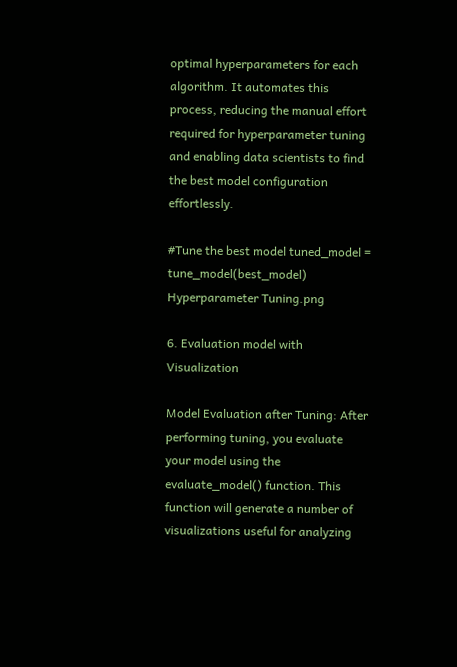optimal hyperparameters for each algorithm. It automates this process, reducing the manual effort required for hyperparameter tuning and enabling data scientists to find the best model configuration effortlessly.

#Tune the best model tuned_model = tune_model(best_model) Hyperparameter Tuning.png

6. Evaluation model with Visualization

Model Evaluation after Tuning: After performing tuning, you evaluate your model using the evaluate_model() function. This function will generate a number of visualizations useful for analyzing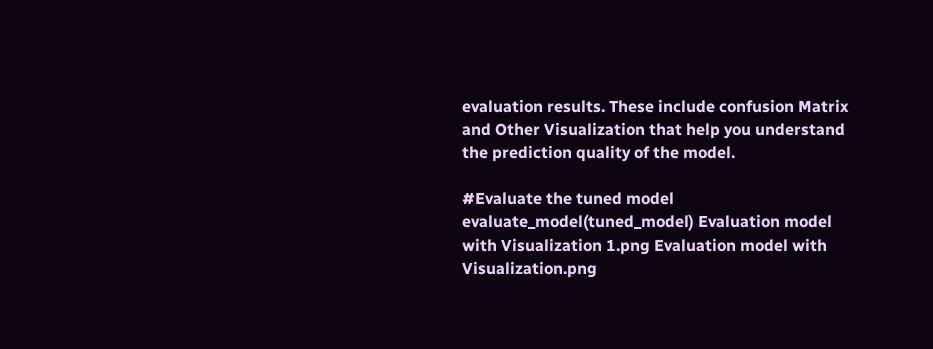evaluation results. These include confusion Matrix and Other Visualization that help you understand the prediction quality of the model.

#Evaluate the tuned model evaluate_model(tuned_model) Evaluation model with Visualization 1.png Evaluation model with Visualization.png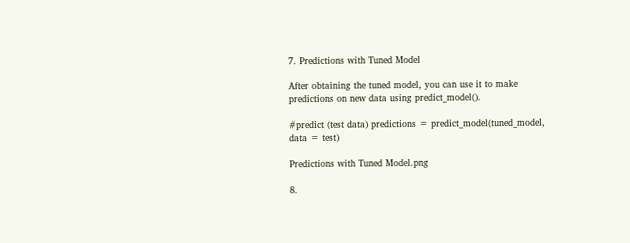7. Predictions with Tuned Model

After obtaining the tuned model, you can use it to make predictions on new data using predict_model().

#predict (test data) predictions = predict_model(tuned_model, data = test)

Predictions with Tuned Model.png

8.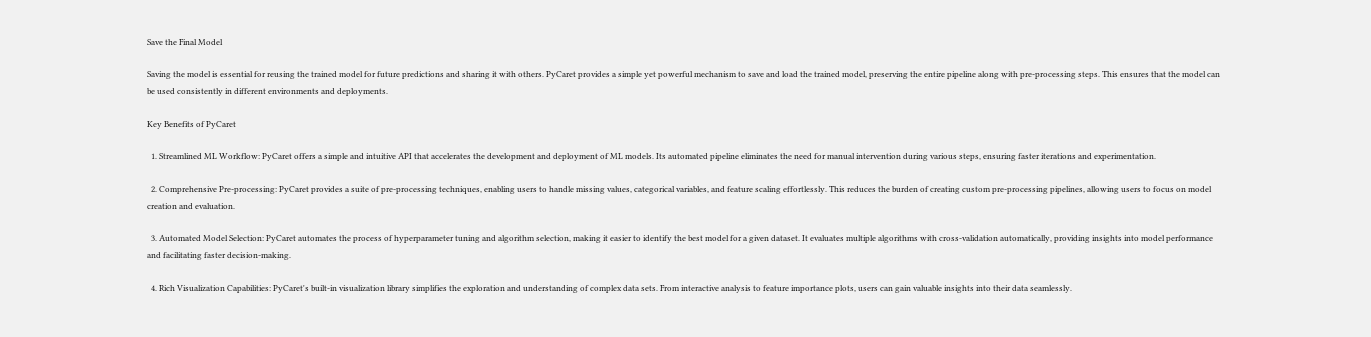Save the Final Model

Saving the model is essential for reusing the trained model for future predictions and sharing it with others. PyCaret provides a simple yet powerful mechanism to save and load the trained model, preserving the entire pipeline along with pre-processing steps. This ensures that the model can be used consistently in different environments and deployments.

Key Benefits of PyCaret

  1. Streamlined ML Workflow: PyCaret offers a simple and intuitive API that accelerates the development and deployment of ML models. Its automated pipeline eliminates the need for manual intervention during various steps, ensuring faster iterations and experimentation.

  2. Comprehensive Pre-processing: PyCaret provides a suite of pre-processing techniques, enabling users to handle missing values, categorical variables, and feature scaling effortlessly. This reduces the burden of creating custom pre-processing pipelines, allowing users to focus on model creation and evaluation.

  3. Automated Model Selection: PyCaret automates the process of hyperparameter tuning and algorithm selection, making it easier to identify the best model for a given dataset. It evaluates multiple algorithms with cross-validation automatically, providing insights into model performance and facilitating faster decision-making.

  4. Rich Visualization Capabilities: PyCaret's built-in visualization library simplifies the exploration and understanding of complex data sets. From interactive analysis to feature importance plots, users can gain valuable insights into their data seamlessly.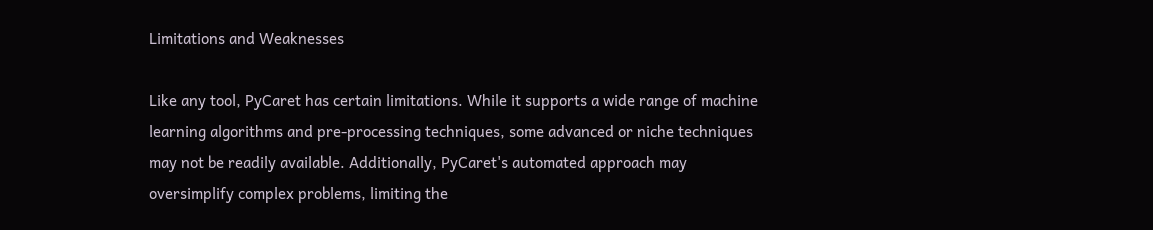Limitations and Weaknesses

Like any tool, PyCaret has certain limitations. While it supports a wide range of machine learning algorithms and pre-processing techniques, some advanced or niche techniques may not be readily available. Additionally, PyCaret's automated approach may oversimplify complex problems, limiting the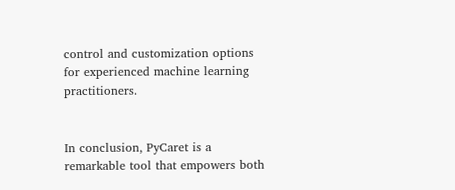control and customization options for experienced machine learning practitioners.


In conclusion, PyCaret is a remarkable tool that empowers both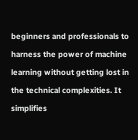beginners and professionals to harness the power of machine learning without getting lost in the technical complexities. It simplifies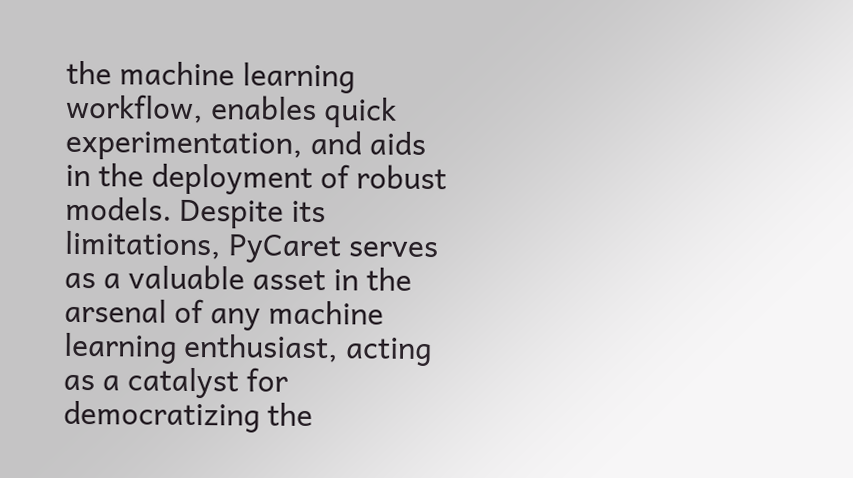the machine learning workflow, enables quick experimentation, and aids in the deployment of robust models. Despite its limitations, PyCaret serves as a valuable asset in the arsenal of any machine learning enthusiast, acting as a catalyst for democratizing the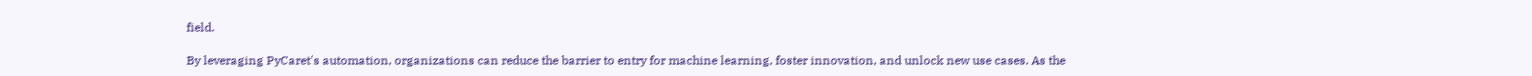field.

By leveraging PyCaret's automation, organizations can reduce the barrier to entry for machine learning, foster innovation, and unlock new use cases. As the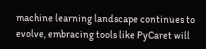machine learning landscape continues to evolve, embracing tools like PyCaret will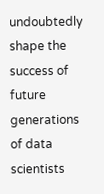undoubtedly shape the success of future generations of data scientists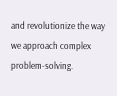and revolutionize the way we approach complex problem-solving.